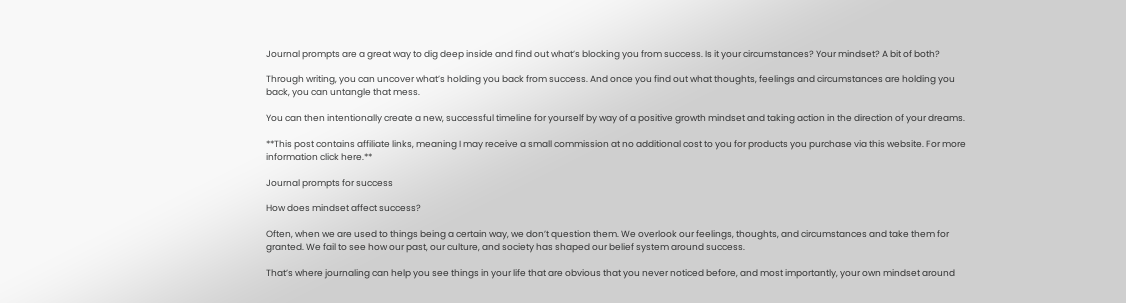Journal prompts are a great way to dig deep inside and find out what’s blocking you from success. Is it your circumstances? Your mindset? A bit of both?

Through writing, you can uncover what’s holding you back from success. And once you find out what thoughts, feelings and circumstances are holding you back, you can untangle that mess.

You can then intentionally create a new, successful timeline for yourself by way of a positive growth mindset and taking action in the direction of your dreams.

**This post contains affiliate links, meaning I may receive a small commission at no additional cost to you for products you purchase via this website. For more information click here.**

Journal prompts for success

How does mindset affect success?

Often, when we are used to things being a certain way, we don’t question them. We overlook our feelings, thoughts, and circumstances and take them for granted. We fail to see how our past, our culture, and society has shaped our belief system around success.

That’s where journaling can help you see things in your life that are obvious that you never noticed before, and most importantly, your own mindset around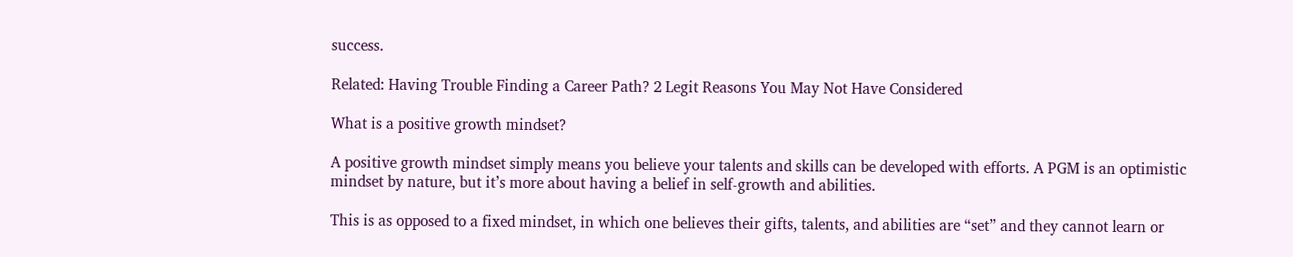success.

Related: Having Trouble Finding a Career Path? 2 Legit Reasons You May Not Have Considered

What is a positive growth mindset?

A positive growth mindset simply means you believe your talents and skills can be developed with efforts. A PGM is an optimistic mindset by nature, but it’s more about having a belief in self-growth and abilities.

This is as opposed to a fixed mindset, in which one believes their gifts, talents, and abilities are “set” and they cannot learn or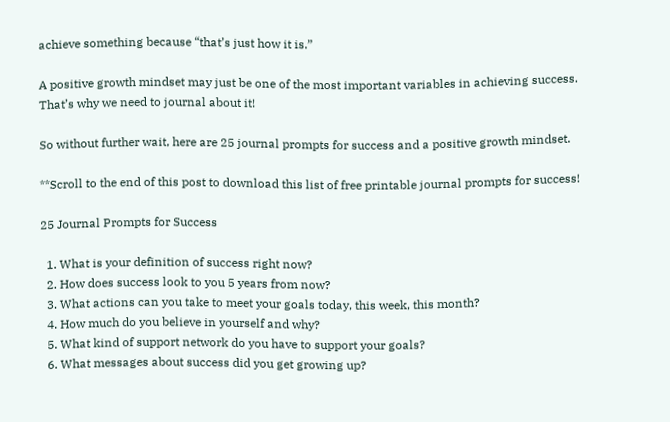achieve something because “that’s just how it is.”

A positive growth mindset may just be one of the most important variables in achieving success. That’s why we need to journal about it!

So without further wait, here are 25 journal prompts for success and a positive growth mindset.

**Scroll to the end of this post to download this list of free printable journal prompts for success!

25 Journal Prompts for Success

  1. What is your definition of success right now?
  2. How does success look to you 5 years from now?
  3. What actions can you take to meet your goals today, this week, this month?
  4. How much do you believe in yourself and why?
  5. What kind of support network do you have to support your goals?
  6. What messages about success did you get growing up?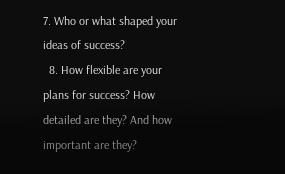7. Who or what shaped your ideas of success?
  8. How flexible are your plans for success? How detailed are they? And how important are they?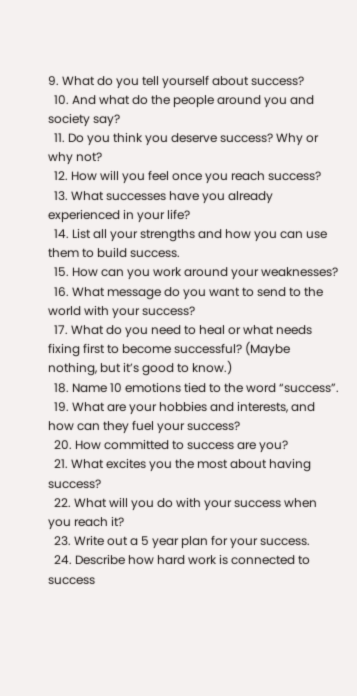9. What do you tell yourself about success?
  10. And what do the people around you and society say?
  11. Do you think you deserve success? Why or why not?
  12. How will you feel once you reach success?
  13. What successes have you already experienced in your life?
  14. List all your strengths and how you can use them to build success.
  15. How can you work around your weaknesses?
  16. What message do you want to send to the world with your success?
  17. What do you need to heal or what needs fixing first to become successful? (Maybe nothing, but it’s good to know.)
  18. Name 10 emotions tied to the word “success”.
  19. What are your hobbies and interests, and how can they fuel your success?
  20. How committed to success are you?
  21. What excites you the most about having success?
  22. What will you do with your success when you reach it?
  23. Write out a 5 year plan for your success.
  24. Describe how hard work is connected to success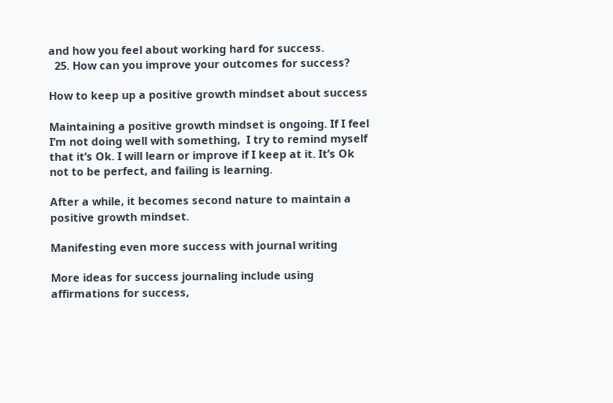and how you feel about working hard for success.
  25. How can you improve your outcomes for success?

How to keep up a positive growth mindset about success

Maintaining a positive growth mindset is ongoing. If I feel I’m not doing well with something,  I try to remind myself that it’s Ok. I will learn or improve if I keep at it. It’s Ok not to be perfect, and failing is learning.

After a while, it becomes second nature to maintain a positive growth mindset.

Manifesting even more success with journal writing

More ideas for success journaling include using affirmations for success,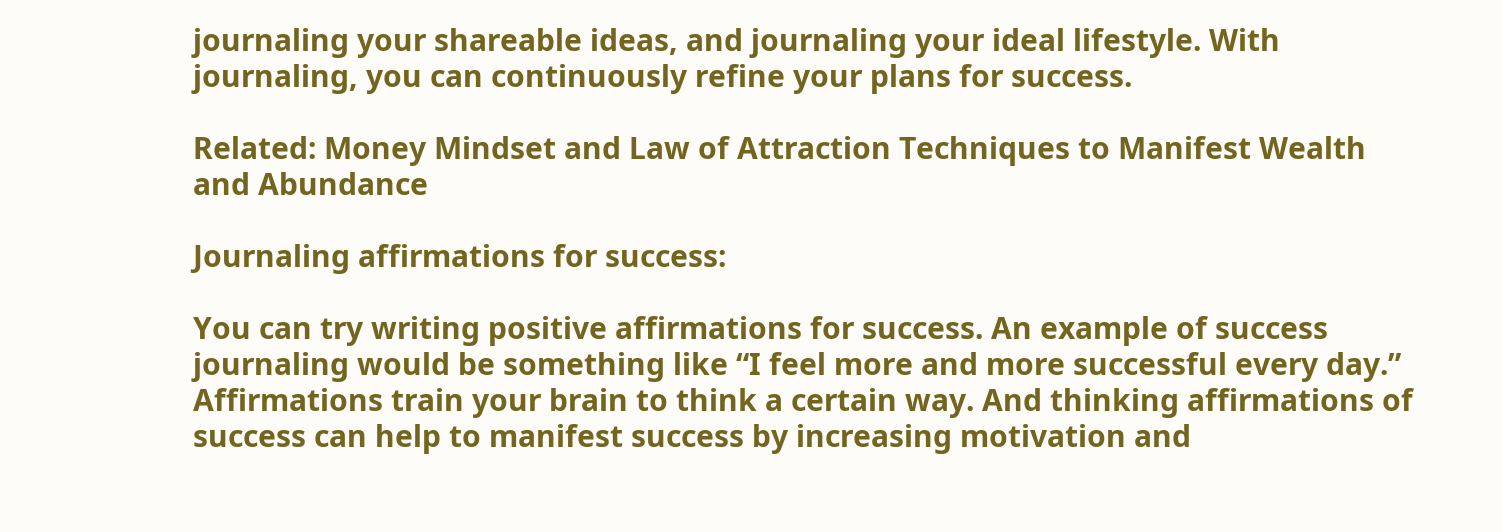journaling your shareable ideas, and journaling your ideal lifestyle. With journaling, you can continuously refine your plans for success.

Related: Money Mindset and Law of Attraction Techniques to Manifest Wealth and Abundance

Journaling affirmations for success:

You can try writing positive affirmations for success. An example of success journaling would be something like “I feel more and more successful every day.” Affirmations train your brain to think a certain way. And thinking affirmations of success can help to manifest success by increasing motivation and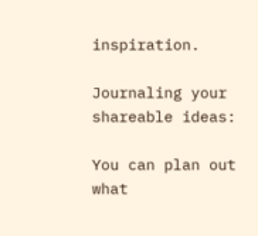inspiration.

Journaling your shareable ideas:

You can plan out what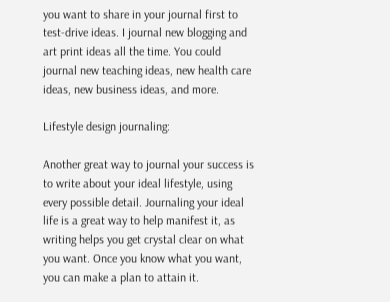you want to share in your journal first to test-drive ideas. I journal new blogging and art print ideas all the time. You could journal new teaching ideas, new health care ideas, new business ideas, and more.

Lifestyle design journaling:

Another great way to journal your success is to write about your ideal lifestyle, using every possible detail. Journaling your ideal life is a great way to help manifest it, as writing helps you get crystal clear on what you want. Once you know what you want, you can make a plan to attain it.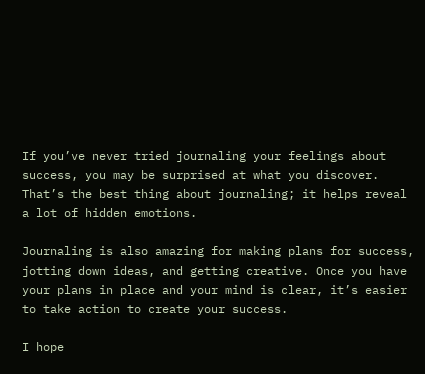If you’ve never tried journaling your feelings about success, you may be surprised at what you discover. That’s the best thing about journaling; it helps reveal a lot of hidden emotions.

Journaling is also amazing for making plans for success, jotting down ideas, and getting creative. Once you have your plans in place and your mind is clear, it’s easier to take action to create your success.

I hope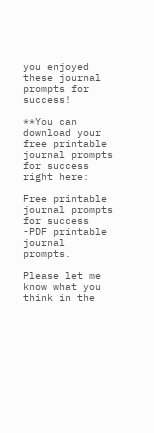you enjoyed these journal prompts for success!

**You can download your free printable journal prompts for success right here:

Free printable journal prompts for success -PDF printable journal prompts.

Please let me know what you think in the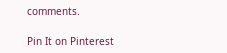comments.

Pin It on Pinterest